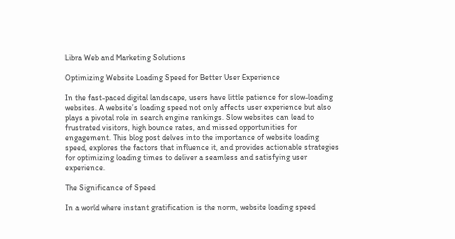Libra Web and Marketing Solutions

Optimizing Website Loading Speed for Better User Experience

In the fast-paced digital landscape, users have little patience for slow-loading websites. A website’s loading speed not only affects user experience but also plays a pivotal role in search engine rankings. Slow websites can lead to frustrated visitors, high bounce rates, and missed opportunities for engagement. This blog post delves into the importance of website loading speed, explores the factors that influence it, and provides actionable strategies for optimizing loading times to deliver a seamless and satisfying user experience.

The Significance of Speed

In a world where instant gratification is the norm, website loading speed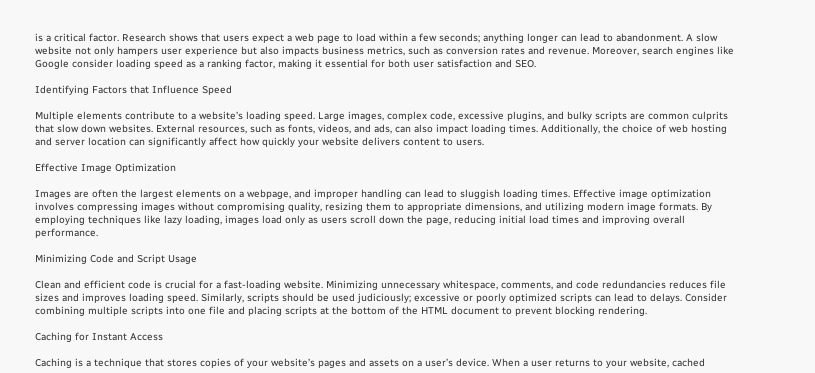is a critical factor. Research shows that users expect a web page to load within a few seconds; anything longer can lead to abandonment. A slow website not only hampers user experience but also impacts business metrics, such as conversion rates and revenue. Moreover, search engines like Google consider loading speed as a ranking factor, making it essential for both user satisfaction and SEO.

Identifying Factors that Influence Speed

Multiple elements contribute to a website’s loading speed. Large images, complex code, excessive plugins, and bulky scripts are common culprits that slow down websites. External resources, such as fonts, videos, and ads, can also impact loading times. Additionally, the choice of web hosting and server location can significantly affect how quickly your website delivers content to users.

Effective Image Optimization

Images are often the largest elements on a webpage, and improper handling can lead to sluggish loading times. Effective image optimization involves compressing images without compromising quality, resizing them to appropriate dimensions, and utilizing modern image formats. By employing techniques like lazy loading, images load only as users scroll down the page, reducing initial load times and improving overall performance.

Minimizing Code and Script Usage

Clean and efficient code is crucial for a fast-loading website. Minimizing unnecessary whitespace, comments, and code redundancies reduces file sizes and improves loading speed. Similarly, scripts should be used judiciously; excessive or poorly optimized scripts can lead to delays. Consider combining multiple scripts into one file and placing scripts at the bottom of the HTML document to prevent blocking rendering.

Caching for Instant Access

Caching is a technique that stores copies of your website’s pages and assets on a user’s device. When a user returns to your website, cached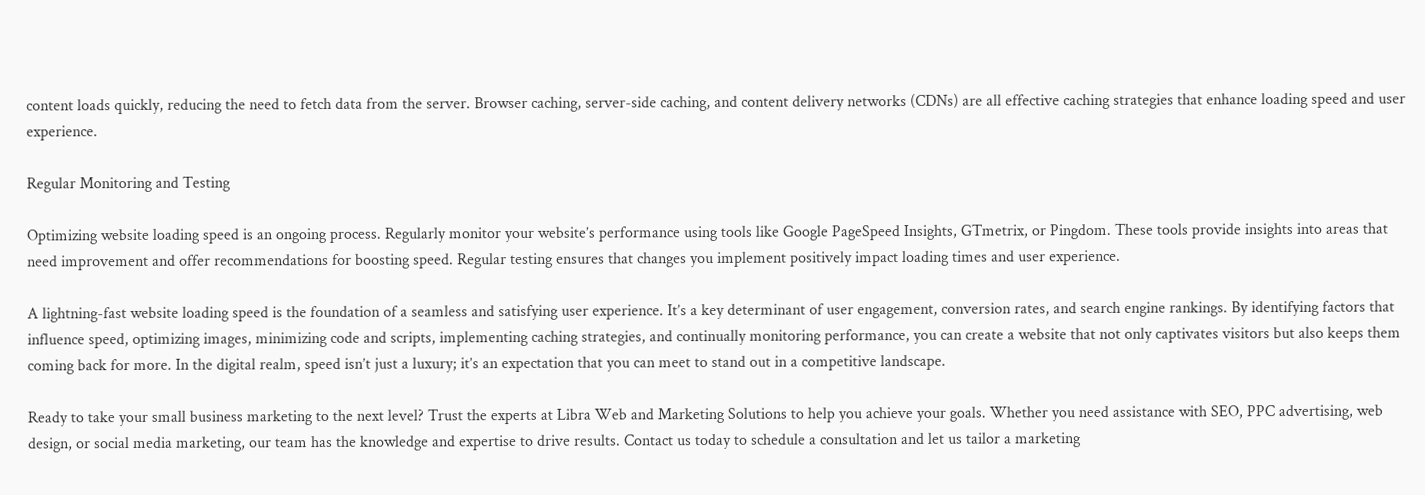content loads quickly, reducing the need to fetch data from the server. Browser caching, server-side caching, and content delivery networks (CDNs) are all effective caching strategies that enhance loading speed and user experience.

Regular Monitoring and Testing

Optimizing website loading speed is an ongoing process. Regularly monitor your website’s performance using tools like Google PageSpeed Insights, GTmetrix, or Pingdom. These tools provide insights into areas that need improvement and offer recommendations for boosting speed. Regular testing ensures that changes you implement positively impact loading times and user experience.

A lightning-fast website loading speed is the foundation of a seamless and satisfying user experience. It’s a key determinant of user engagement, conversion rates, and search engine rankings. By identifying factors that influence speed, optimizing images, minimizing code and scripts, implementing caching strategies, and continually monitoring performance, you can create a website that not only captivates visitors but also keeps them coming back for more. In the digital realm, speed isn’t just a luxury; it’s an expectation that you can meet to stand out in a competitive landscape.

Ready to take your small business marketing to the next level? Trust the experts at Libra Web and Marketing Solutions to help you achieve your goals. Whether you need assistance with SEO, PPC advertising, web design, or social media marketing, our team has the knowledge and expertise to drive results. Contact us today to schedule a consultation and let us tailor a marketing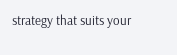strategy that suits your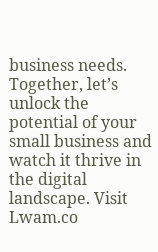business needs. Together, let’s unlock the potential of your small business and watch it thrive in the digital landscape. Visit Lwam.co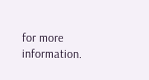for more information.